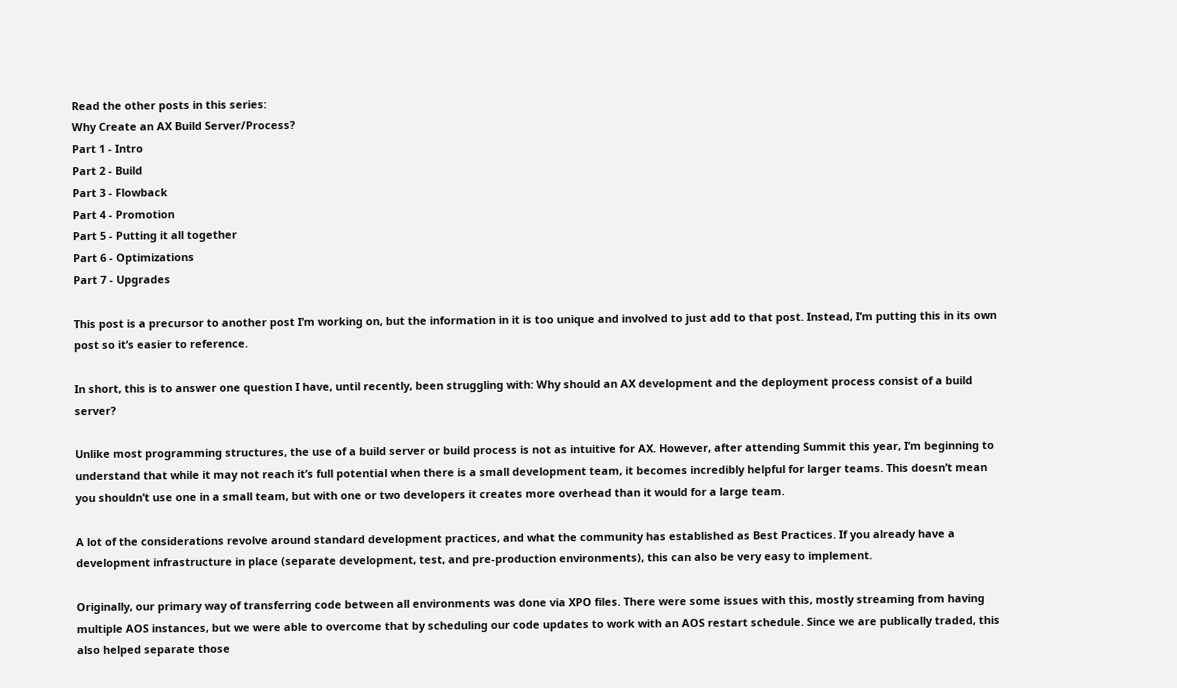Read the other posts in this series:
Why Create an AX Build Server/Process?
Part 1 - Intro
Part 2 - Build
Part 3 - Flowback
Part 4 - Promotion
Part 5 - Putting it all together
Part 6 - Optimizations
Part 7 - Upgrades

This post is a precursor to another post I’m working on, but the information in it is too unique and involved to just add to that post. Instead, I’m putting this in its own post so it’s easier to reference.

In short, this is to answer one question I have, until recently, been struggling with: Why should an AX development and the deployment process consist of a build server?

Unlike most programming structures, the use of a build server or build process is not as intuitive for AX. However, after attending Summit this year, I’m beginning to understand that while it may not reach it’s full potential when there is a small development team, it becomes incredibly helpful for larger teams. This doesn’t mean you shouldn’t use one in a small team, but with one or two developers it creates more overhead than it would for a large team.

A lot of the considerations revolve around standard development practices, and what the community has established as Best Practices. If you already have a development infrastructure in place (separate development, test, and pre-production environments), this can also be very easy to implement.

Originally, our primary way of transferring code between all environments was done via XPO files. There were some issues with this, mostly streaming from having multiple AOS instances, but we were able to overcome that by scheduling our code updates to work with an AOS restart schedule. Since we are publically traded, this also helped separate those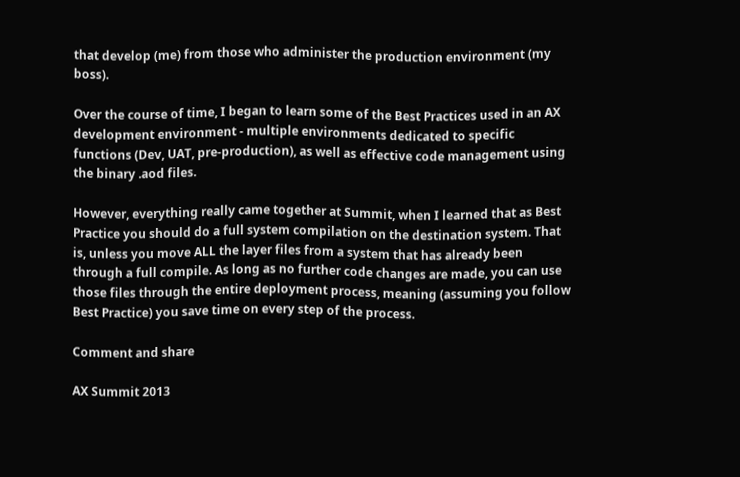that develop (me) from those who administer the production environment (my boss).

Over the course of time, I began to learn some of the Best Practices used in an AX development environment - multiple environments dedicated to specific functions (Dev, UAT, pre-production), as well as effective code management using the binary .aod files.

However, everything really came together at Summit, when I learned that as Best Practice you should do a full system compilation on the destination system. That is, unless you move ALL the layer files from a system that has already been through a full compile. As long as no further code changes are made, you can use those files through the entire deployment process, meaning (assuming you follow Best Practice) you save time on every step of the process.

Comment and share

AX Summit 2013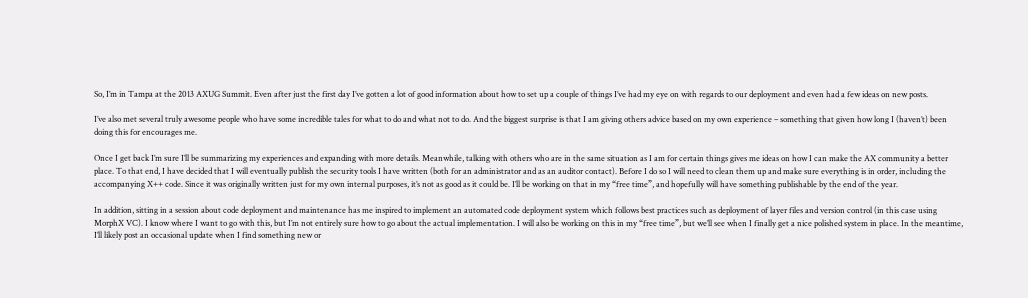So, I’m in Tampa at the 2013 AXUG Summit. Even after just the first day I’ve gotten a lot of good information about how to set up a couple of things I’ve had my eye on with regards to our deployment and even had a few ideas on new posts.

I’ve also met several truly awesome people who have some incredible tales for what to do and what not to do. And the biggest surprise is that I am giving others advice based on my own experience – something that given how long I (haven’t) been doing this for encourages me.

Once I get back I’m sure I’ll be summarizing my experiences and expanding with more details. Meanwhile, talking with others who are in the same situation as I am for certain things gives me ideas on how I can make the AX community a better place. To that end, I have decided that I will eventually publish the security tools I have written (both for an administrator and as an auditor contact). Before I do so I will need to clean them up and make sure everything is in order, including the accompanying X++ code. Since it was originally written just for my own internal purposes, it’s not as good as it could be. I’ll be working on that in my “free time”, and hopefully will have something publishable by the end of the year.

In addition, sitting in a session about code deployment and maintenance has me inspired to implement an automated code deployment system which follows best practices such as deployment of layer files and version control (in this case using MorphX VC). I know where I want to go with this, but I’m not entirely sure how to go about the actual implementation. I will also be working on this in my “free time”, but we’ll see when I finally get a nice polished system in place. In the meantime, I’ll likely post an occasional update when I find something new or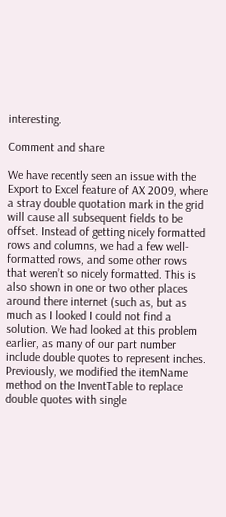interesting.

Comment and share

We have recently seen an issue with the Export to Excel feature of AX 2009, where a stray double quotation mark in the grid will cause all subsequent fields to be offset. Instead of getting nicely formatted rows and columns, we had a few well-formatted rows, and some other rows that weren’t so nicely formatted. This is also shown in one or two other places around there internet (such as, but as much as I looked I could not find a solution. We had looked at this problem earlier, as many of our part number include double quotes to represent inches. Previously, we modified the itemName method on the InventTable to replace double quotes with single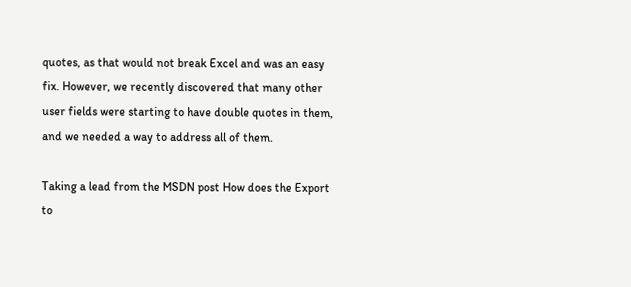quotes, as that would not break Excel and was an easy fix. However, we recently discovered that many other user fields were starting to have double quotes in them, and we needed a way to address all of them.

Taking a lead from the MSDN post How does the Export to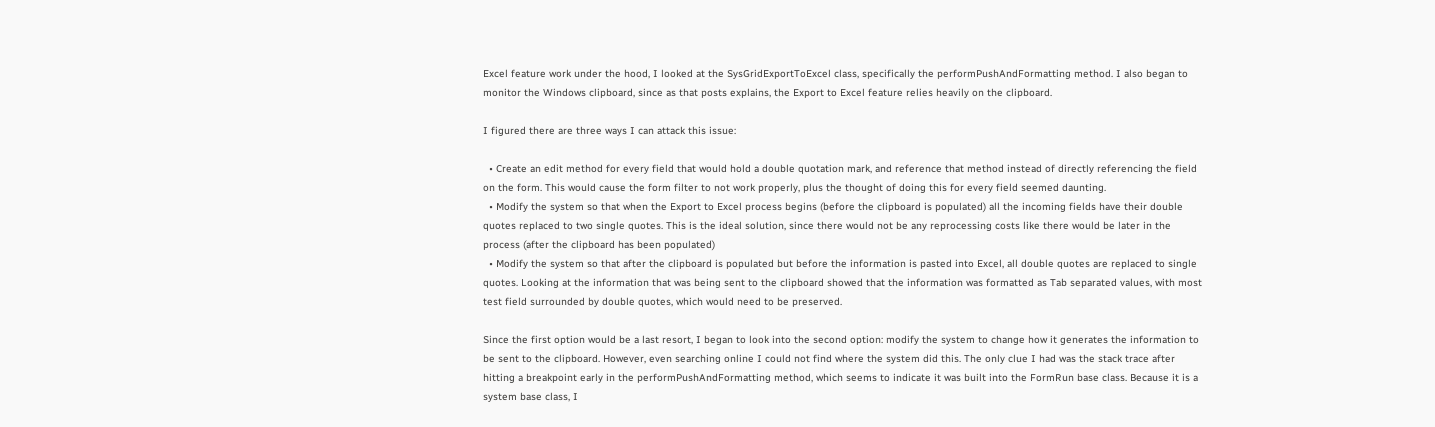Excel feature work under the hood, I looked at the SysGridExportToExcel class, specifically the performPushAndFormatting method. I also began to monitor the Windows clipboard, since as that posts explains, the Export to Excel feature relies heavily on the clipboard.

I figured there are three ways I can attack this issue:

  • Create an edit method for every field that would hold a double quotation mark, and reference that method instead of directly referencing the field on the form. This would cause the form filter to not work properly, plus the thought of doing this for every field seemed daunting.
  • Modify the system so that when the Export to Excel process begins (before the clipboard is populated) all the incoming fields have their double quotes replaced to two single quotes. This is the ideal solution, since there would not be any reprocessing costs like there would be later in the process (after the clipboard has been populated)
  • Modify the system so that after the clipboard is populated but before the information is pasted into Excel, all double quotes are replaced to single quotes. Looking at the information that was being sent to the clipboard showed that the information was formatted as Tab separated values, with most test field surrounded by double quotes, which would need to be preserved.

Since the first option would be a last resort, I began to look into the second option: modify the system to change how it generates the information to be sent to the clipboard. However, even searching online I could not find where the system did this. The only clue I had was the stack trace after hitting a breakpoint early in the performPushAndFormatting method, which seems to indicate it was built into the FormRun base class. Because it is a system base class, I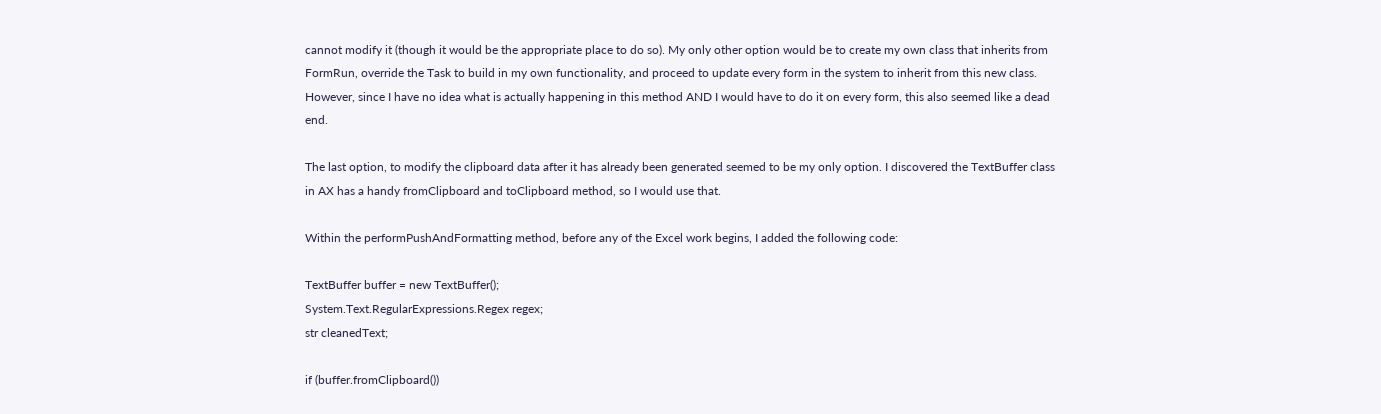cannot modify it (though it would be the appropriate place to do so). My only other option would be to create my own class that inherits from FormRun, override the Task to build in my own functionality, and proceed to update every form in the system to inherit from this new class. However, since I have no idea what is actually happening in this method AND I would have to do it on every form, this also seemed like a dead end.

The last option, to modify the clipboard data after it has already been generated seemed to be my only option. I discovered the TextBuffer class in AX has a handy fromClipboard and toClipboard method, so I would use that.

Within the performPushAndFormatting method, before any of the Excel work begins, I added the following code:

TextBuffer buffer = new TextBuffer();
System.Text.RegularExpressions.Regex regex;
str cleanedText;

if (buffer.fromClipboard())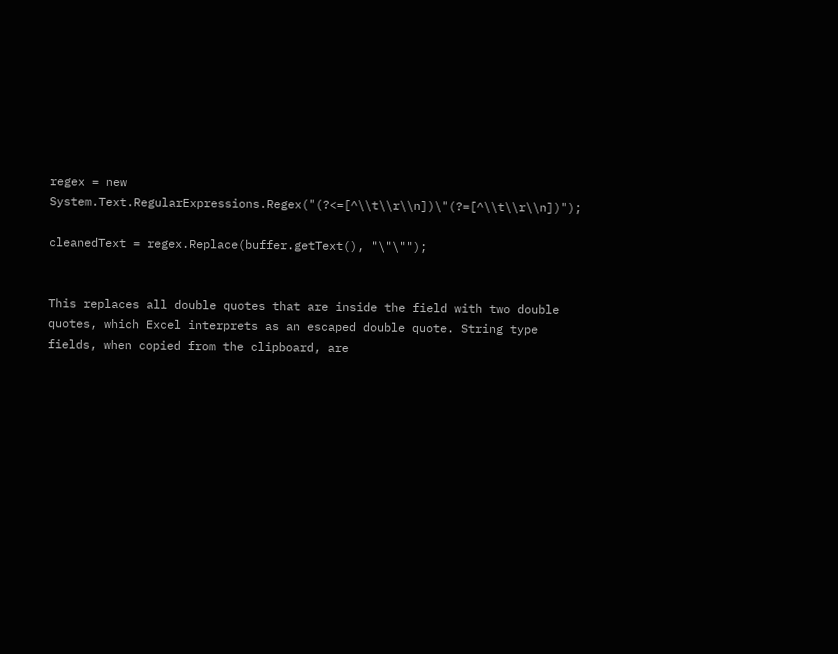regex = new System.Text.RegularExpressions.Regex("(?<=[^\\t\\r\\n])\"(?=[^\\t\\r\\n])");

cleanedText = regex.Replace(buffer.getText(), "\"\"");


This replaces all double quotes that are inside the field with two double quotes, which Excel interprets as an escaped double quote. String type fields, when copied from the clipboard, are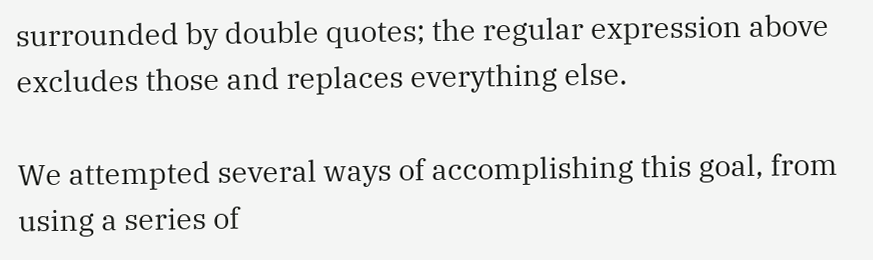surrounded by double quotes; the regular expression above excludes those and replaces everything else.

We attempted several ways of accomplishing this goal, from using a series of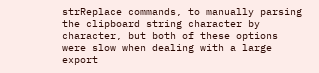strReplace commands, to manually parsing the clipboard string character by character, but both of these options were slow when dealing with a large export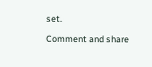set.

Comment and share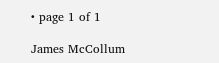• page 1 of 1

James McCollum